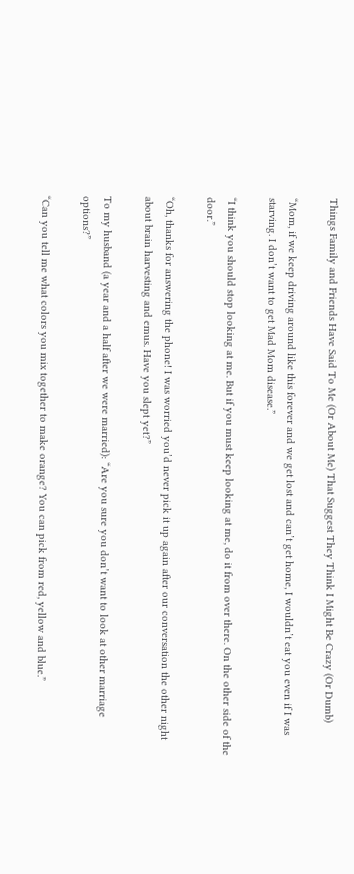Things Family and Friends Have Said To Me (Or About Me) That Suggest They Think I Might Be Crazy (Or Dumb)

“Mom, if we keep driving around like this forever and we get lost and can’t get home, I wouldn’t eat you even if I was starving. I don’t want to get Mad Mom disease.”

“I think you should stop looking at me. But if you must keep looking at me, do it from over there. On the other side of the door.”

“Oh, thanks for answering the phone! I was worried you’d never pick it up again after our conversation the other night about brain harvesting and emus. Have you slept yet?”

To my husband (a year and a half after we were married): “Are you sure you don’t want to look at other marriage options?”

“Can you tell me what colors you mix together to make orange? You can pick from red, yellow and blue.”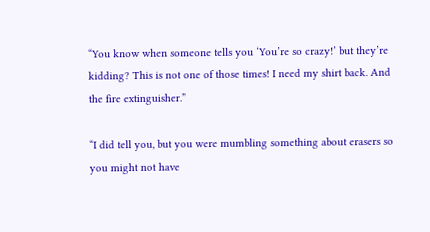“You know when someone tells you ‘You’re so crazy!’ but they’re kidding? This is not one of those times! I need my shirt back. And the fire extinguisher.”

“I did tell you, but you were mumbling something about erasers so you might not have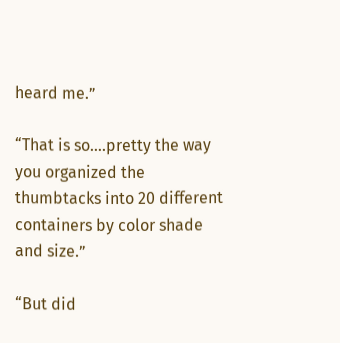heard me.”

“That is so….pretty the way you organized the thumbtacks into 20 different containers by color shade and size.”

“But did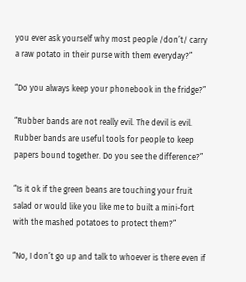you ever ask yourself why most people /don’t/ carry a raw potato in their purse with them everyday?”

“Do you always keep your phonebook in the fridge?”

“Rubber bands are not really evil. The devil is evil. Rubber bands are useful tools for people to keep papers bound together. Do you see the difference?”

“Is it ok if the green beans are touching your fruit salad or would like you like me to built a mini-fort with the mashed potatoes to protect them?”

“No, I don’t go up and talk to whoever is there even if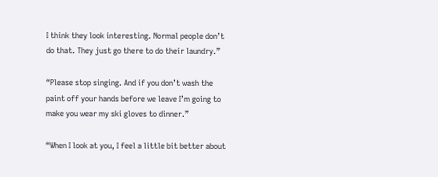I think they look interesting. Normal people don’t do that. They just go there to do their laundry.”

“Please stop singing. And if you don’t wash the paint off your hands before we leave I’m going to make you wear my ski gloves to dinner.”

“When I look at you, I feel a little bit better about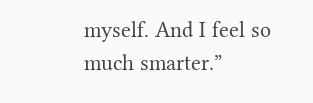myself. And I feel so much smarter.”